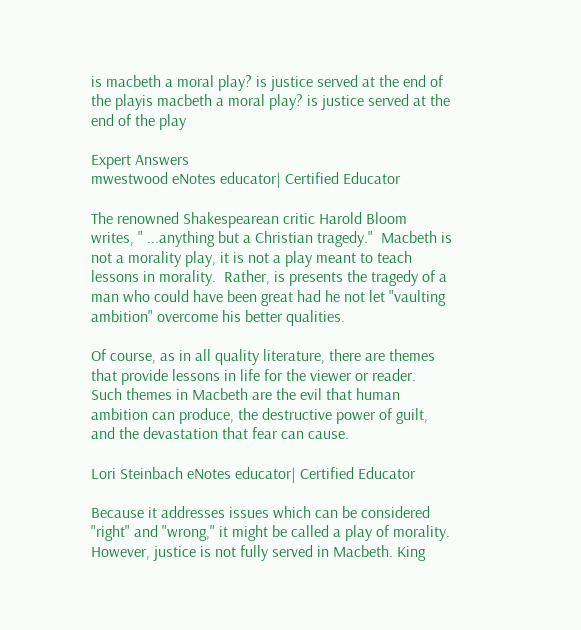is macbeth a moral play? is justice served at the end of the playis macbeth a moral play? is justice served at the end of the play

Expert Answers
mwestwood eNotes educator| Certified Educator

The renowned Shakespearean critic Harold Bloom writes, " ...anything but a Christian tragedy."  Macbeth is not a morality play, it is not a play meant to teach lessons in morality.  Rather, is presents the tragedy of a man who could have been great had he not let "vaulting ambition" overcome his better qualities.

Of course, as in all quality literature, there are themes that provide lessons in life for the viewer or reader.  Such themes in Macbeth are the evil that human ambition can produce, the destructive power of guilt, and the devastation that fear can cause.

Lori Steinbach eNotes educator| Certified Educator

Because it addresses issues which can be considered "right" and "wrong," it might be called a play of morality. However, justice is not fully served in Macbeth. King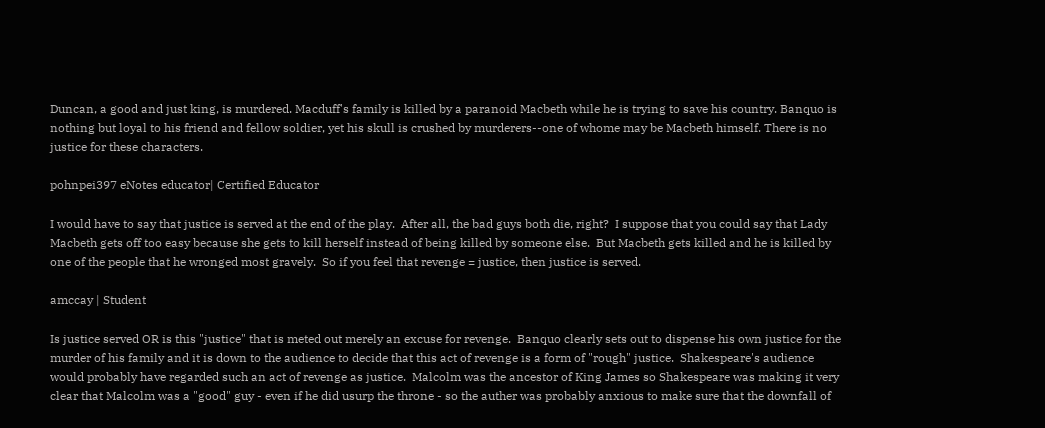Duncan, a good and just king, is murdered. Macduff's family is killed by a paranoid Macbeth while he is trying to save his country. Banquo is nothing but loyal to his friend and fellow soldier, yet his skull is crushed by murderers--one of whome may be Macbeth himself. There is no justice for these characters.

pohnpei397 eNotes educator| Certified Educator

I would have to say that justice is served at the end of the play.  After all, the bad guys both die, right?  I suppose that you could say that Lady Macbeth gets off too easy because she gets to kill herself instead of being killed by someone else.  But Macbeth gets killed and he is killed by one of the people that he wronged most gravely.  So if you feel that revenge = justice, then justice is served.

amccay | Student

Is justice served OR is this "justice" that is meted out merely an excuse for revenge.  Banquo clearly sets out to dispense his own justice for the murder of his family and it is down to the audience to decide that this act of revenge is a form of "rough" justice.  Shakespeare's audience would probably have regarded such an act of revenge as justice.  Malcolm was the ancestor of King James so Shakespeare was making it very clear that Malcolm was a "good" guy - even if he did usurp the throne - so the auther was probably anxious to make sure that the downfall of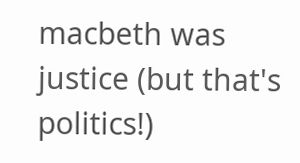macbeth was justice (but that's politics!)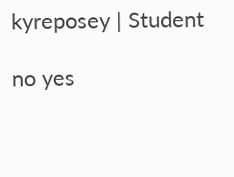kyreposey | Student

no yes